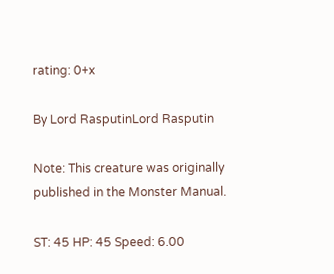rating: 0+x

By Lord RasputinLord Rasputin

Note: This creature was originally published in the Monster Manual.

ST: 45 HP: 45 Speed: 6.00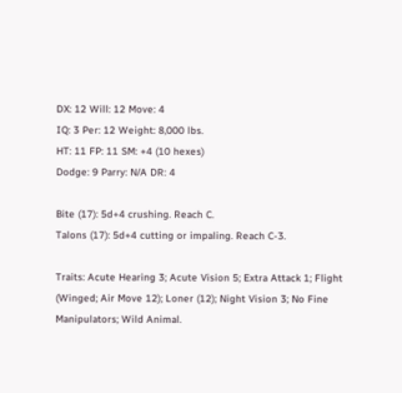DX: 12 Will: 12 Move: 4
IQ: 3 Per: 12 Weight: 8,000 lbs.
HT: 11 FP: 11 SM: +4 (10 hexes)
Dodge: 9 Parry: N/A DR: 4

Bite (17): 5d+4 crushing. Reach C.
Talons (17): 5d+4 cutting or impaling. Reach C-3.

Traits: Acute Hearing 3; Acute Vision 5; Extra Attack 1; Flight (Winged; Air Move 12); Loner (12); Night Vision 3; No Fine Manipulators; Wild Animal.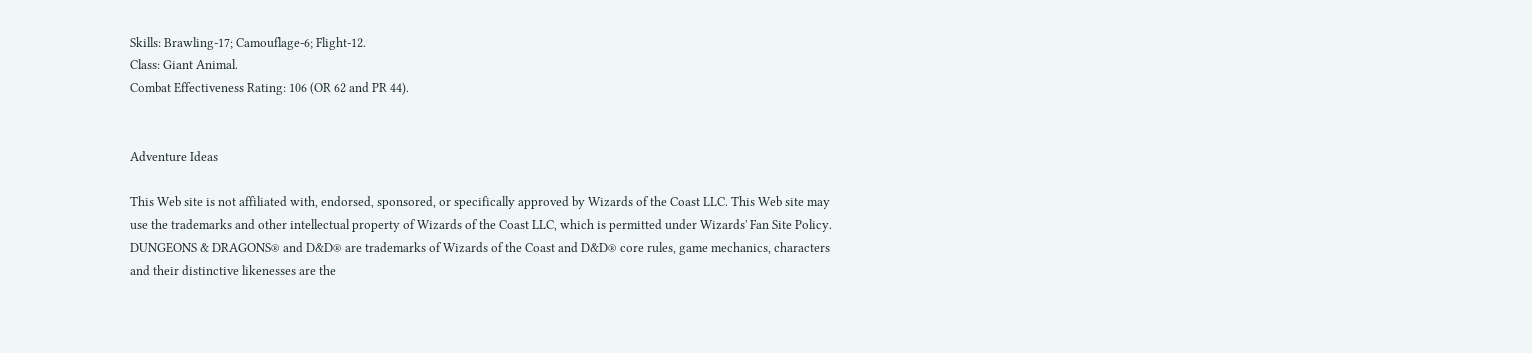Skills: Brawling-17; Camouflage-6; Flight-12.
Class: Giant Animal.
Combat Effectiveness Rating: 106 (OR 62 and PR 44).


Adventure Ideas

This Web site is not affiliated with, endorsed, sponsored, or specifically approved by Wizards of the Coast LLC. This Web site may use the trademarks and other intellectual property of Wizards of the Coast LLC, which is permitted under Wizards' Fan Site Policy. DUNGEONS & DRAGONS® and D&D® are trademarks of Wizards of the Coast and D&D® core rules, game mechanics, characters and their distinctive likenesses are the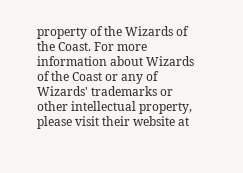property of the Wizards of the Coast. For more information about Wizards of the Coast or any of Wizards' trademarks or other intellectual property, please visit their website at